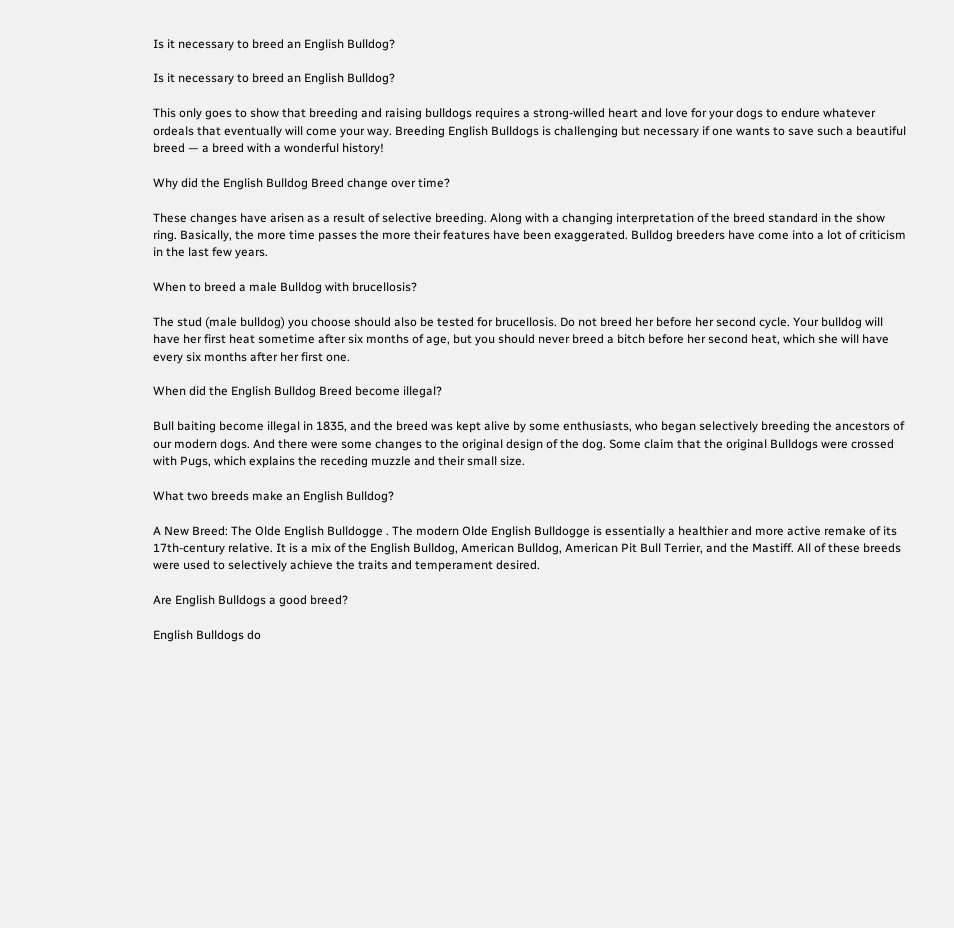Is it necessary to breed an English Bulldog?

Is it necessary to breed an English Bulldog?

This only goes to show that breeding and raising bulldogs requires a strong-willed heart and love for your dogs to endure whatever ordeals that eventually will come your way. Breeding English Bulldogs is challenging but necessary if one wants to save such a beautiful breed — a breed with a wonderful history!

Why did the English Bulldog Breed change over time?

These changes have arisen as a result of selective breeding. Along with a changing interpretation of the breed standard in the show ring. Basically, the more time passes the more their features have been exaggerated. Bulldog breeders have come into a lot of criticism in the last few years.

When to breed a male Bulldog with brucellosis?

The stud (male bulldog) you choose should also be tested for brucellosis. Do not breed her before her second cycle. Your bulldog will have her first heat sometime after six months of age, but you should never breed a bitch before her second heat, which she will have every six months after her first one.

When did the English Bulldog Breed become illegal?

Bull baiting become illegal in 1835, and the breed was kept alive by some enthusiasts, who began selectively breeding the ancestors of our modern dogs. And there were some changes to the original design of the dog. Some claim that the original Bulldogs were crossed with Pugs, which explains the receding muzzle and their small size.

What two breeds make an English Bulldog?

A New Breed: The Olde English Bulldogge . The modern Olde English Bulldogge is essentially a healthier and more active remake of its 17th-century relative. It is a mix of the English Bulldog, American Bulldog, American Pit Bull Terrier, and the Mastiff. All of these breeds were used to selectively achieve the traits and temperament desired.

Are English Bulldogs a good breed?

English Bulldogs do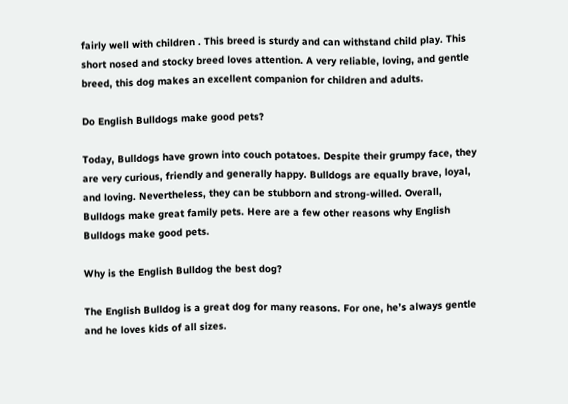fairly well with children . This breed is sturdy and can withstand child play. This short nosed and stocky breed loves attention. A very reliable, loving, and gentle breed, this dog makes an excellent companion for children and adults.

Do English Bulldogs make good pets?

Today, Bulldogs have grown into couch potatoes. Despite their grumpy face, they are very curious, friendly and generally happy. Bulldogs are equally brave, loyal, and loving. Nevertheless, they can be stubborn and strong-willed. Overall, Bulldogs make great family pets. Here are a few other reasons why English Bulldogs make good pets.

Why is the English Bulldog the best dog?

The English Bulldog is a great dog for many reasons. For one, he’s always gentle and he loves kids of all sizes.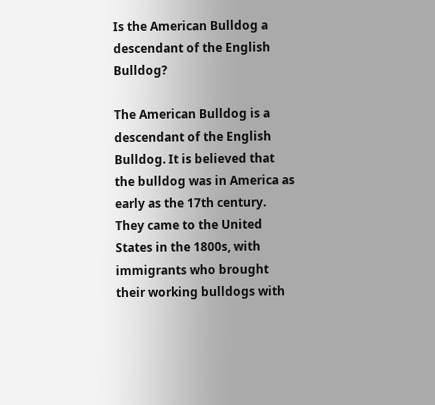Is the American Bulldog a descendant of the English Bulldog?

The American Bulldog is a descendant of the English Bulldog. It is believed that the bulldog was in America as early as the 17th century. They came to the United States in the 1800s, with immigrants who brought their working bulldogs with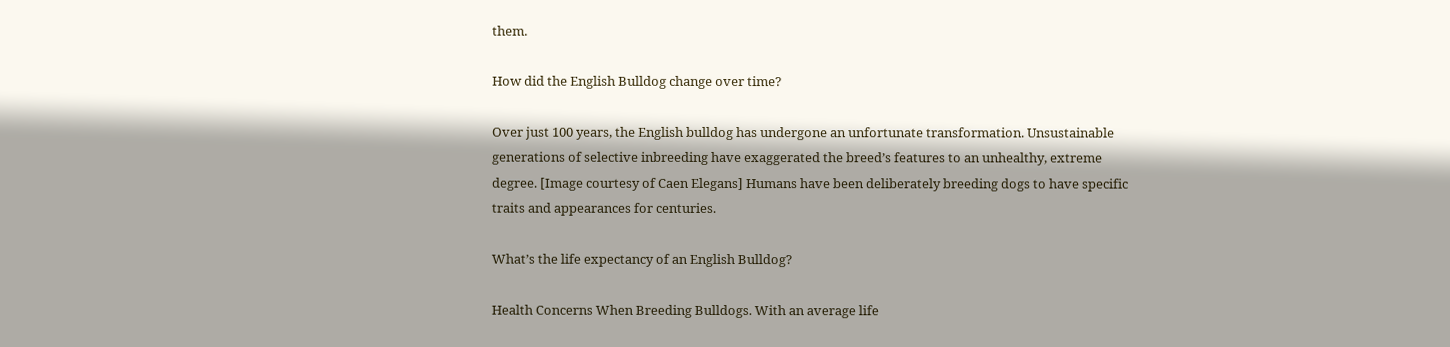them.

How did the English Bulldog change over time?

Over just 100 years, the English bulldog has undergone an unfortunate transformation. Unsustainable generations of selective inbreeding have exaggerated the breed’s features to an unhealthy, extreme degree. [Image courtesy of Caen Elegans] Humans have been deliberately breeding dogs to have specific traits and appearances for centuries.

What’s the life expectancy of an English Bulldog?

Health Concerns When Breeding Bulldogs. With an average life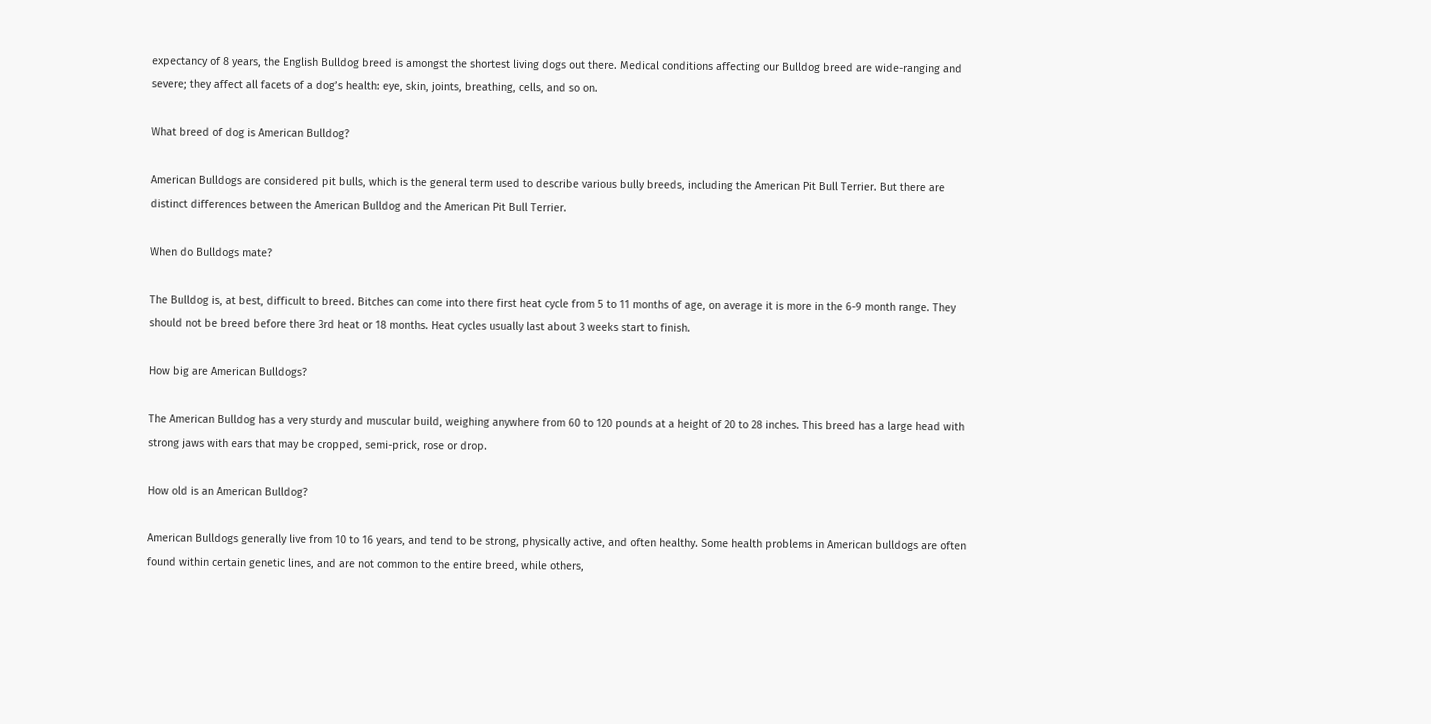expectancy of 8 years, the English Bulldog breed is amongst the shortest living dogs out there. Medical conditions affecting our Bulldog breed are wide-ranging and severe; they affect all facets of a dog’s health: eye, skin, joints, breathing, cells, and so on.

What breed of dog is American Bulldog?

American Bulldogs are considered pit bulls, which is the general term used to describe various bully breeds, including the American Pit Bull Terrier. But there are distinct differences between the American Bulldog and the American Pit Bull Terrier.

When do Bulldogs mate?

The Bulldog is, at best, difficult to breed. Bitches can come into there first heat cycle from 5 to 11 months of age, on average it is more in the 6-9 month range. They should not be breed before there 3rd heat or 18 months. Heat cycles usually last about 3 weeks start to finish.

How big are American Bulldogs?

The American Bulldog has a very sturdy and muscular build, weighing anywhere from 60 to 120 pounds at a height of 20 to 28 inches. This breed has a large head with strong jaws with ears that may be cropped, semi-prick, rose or drop.

How old is an American Bulldog?

American Bulldogs generally live from 10 to 16 years, and tend to be strong, physically active, and often healthy. Some health problems in American bulldogs are often found within certain genetic lines, and are not common to the entire breed, while others,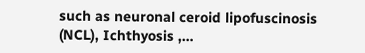such as neuronal ceroid lipofuscinosis (NCL), Ichthyosis ,…